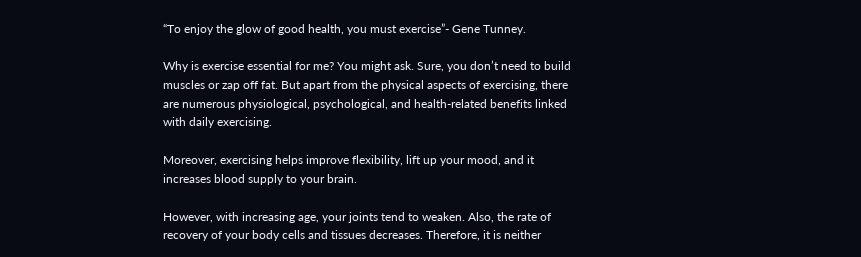“To enjoy the glow of good health, you must exercise”- Gene Tunney.

Why is exercise essential for me? You might ask. Sure, you don’t need to build muscles or zap off fat. But apart from the physical aspects of exercising, there are numerous physiological, psychological, and health-related benefits linked with daily exercising.

Moreover, exercising helps improve flexibility, lift up your mood, and it increases blood supply to your brain.

However, with increasing age, your joints tend to weaken. Also, the rate of recovery of your body cells and tissues decreases. Therefore, it is neither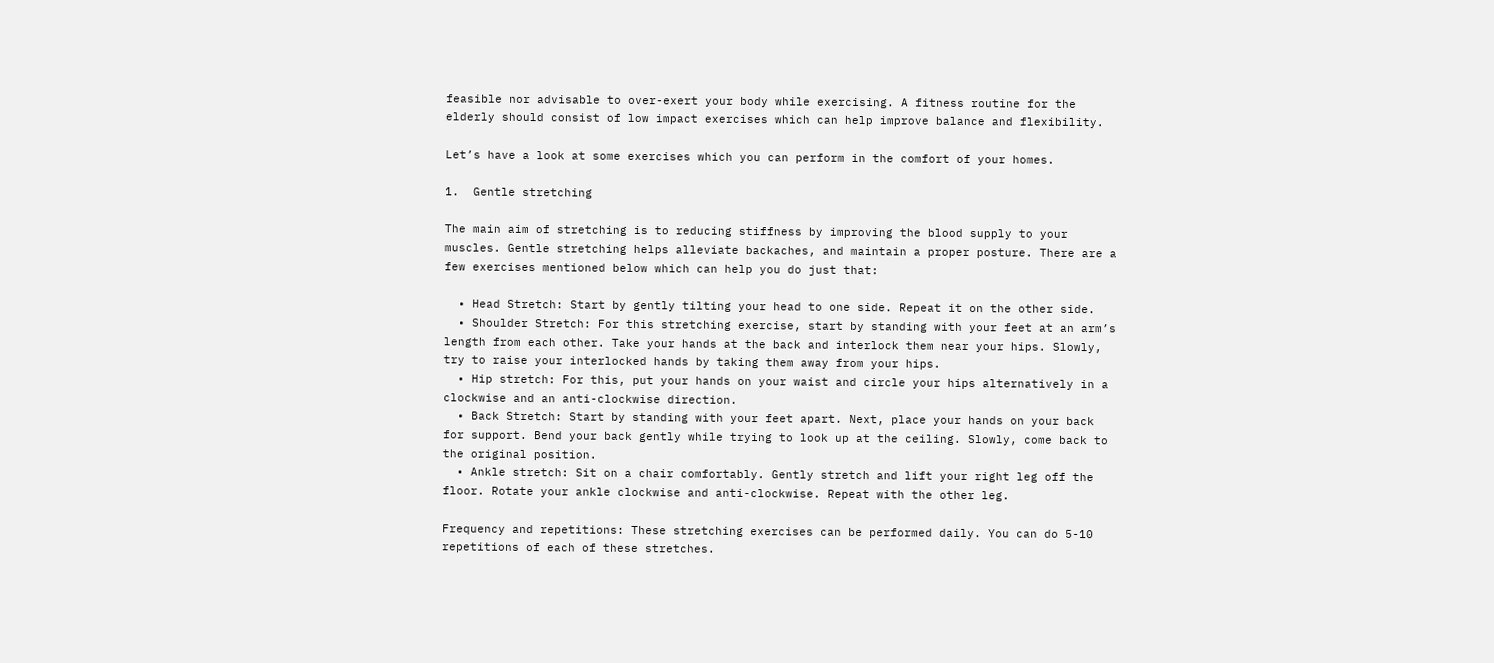feasible nor advisable to over-exert your body while exercising. A fitness routine for the elderly should consist of low impact exercises which can help improve balance and flexibility.

Let’s have a look at some exercises which you can perform in the comfort of your homes.

1.  Gentle stretching

The main aim of stretching is to reducing stiffness by improving the blood supply to your muscles. Gentle stretching helps alleviate backaches, and maintain a proper posture. There are a few exercises mentioned below which can help you do just that:

  • Head Stretch: Start by gently tilting your head to one side. Repeat it on the other side.
  • Shoulder Stretch: For this stretching exercise, start by standing with your feet at an arm’s length from each other. Take your hands at the back and interlock them near your hips. Slowly, try to raise your interlocked hands by taking them away from your hips.
  • Hip stretch: For this, put your hands on your waist and circle your hips alternatively in a clockwise and an anti-clockwise direction.
  • Back Stretch: Start by standing with your feet apart. Next, place your hands on your back for support. Bend your back gently while trying to look up at the ceiling. Slowly, come back to the original position.
  • Ankle stretch: Sit on a chair comfortably. Gently stretch and lift your right leg off the floor. Rotate your ankle clockwise and anti-clockwise. Repeat with the other leg.

Frequency and repetitions: These stretching exercises can be performed daily. You can do 5-10 repetitions of each of these stretches.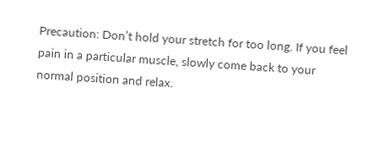Precaution: Don’t hold your stretch for too long. If you feel pain in a particular muscle, slowly come back to your normal position and relax.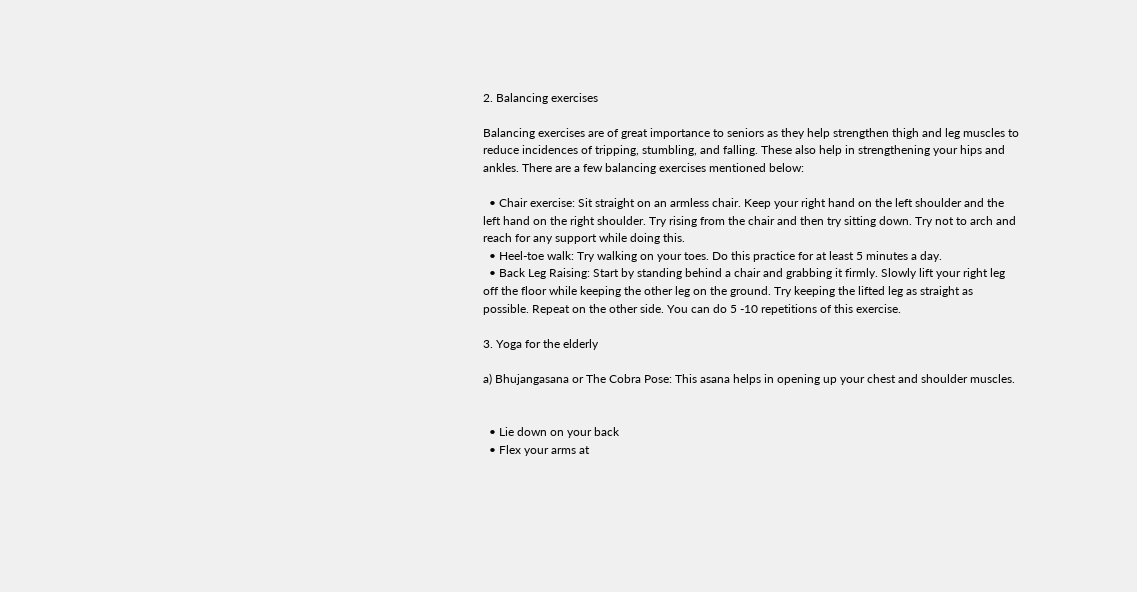2. Balancing exercises

Balancing exercises are of great importance to seniors as they help strengthen thigh and leg muscles to reduce incidences of tripping, stumbling, and falling. These also help in strengthening your hips and ankles. There are a few balancing exercises mentioned below:

  • Chair exercise: Sit straight on an armless chair. Keep your right hand on the left shoulder and the left hand on the right shoulder. Try rising from the chair and then try sitting down. Try not to arch and reach for any support while doing this.
  • Heel-toe walk: Try walking on your toes. Do this practice for at least 5 minutes a day.
  • Back Leg Raising: Start by standing behind a chair and grabbing it firmly. Slowly lift your right leg off the floor while keeping the other leg on the ground. Try keeping the lifted leg as straight as possible. Repeat on the other side. You can do 5 -10 repetitions of this exercise.

3. Yoga for the elderly

a) Bhujangasana or The Cobra Pose: This asana helps in opening up your chest and shoulder muscles.


  • Lie down on your back
  • Flex your arms at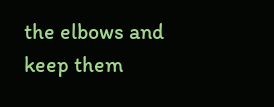the elbows and keep them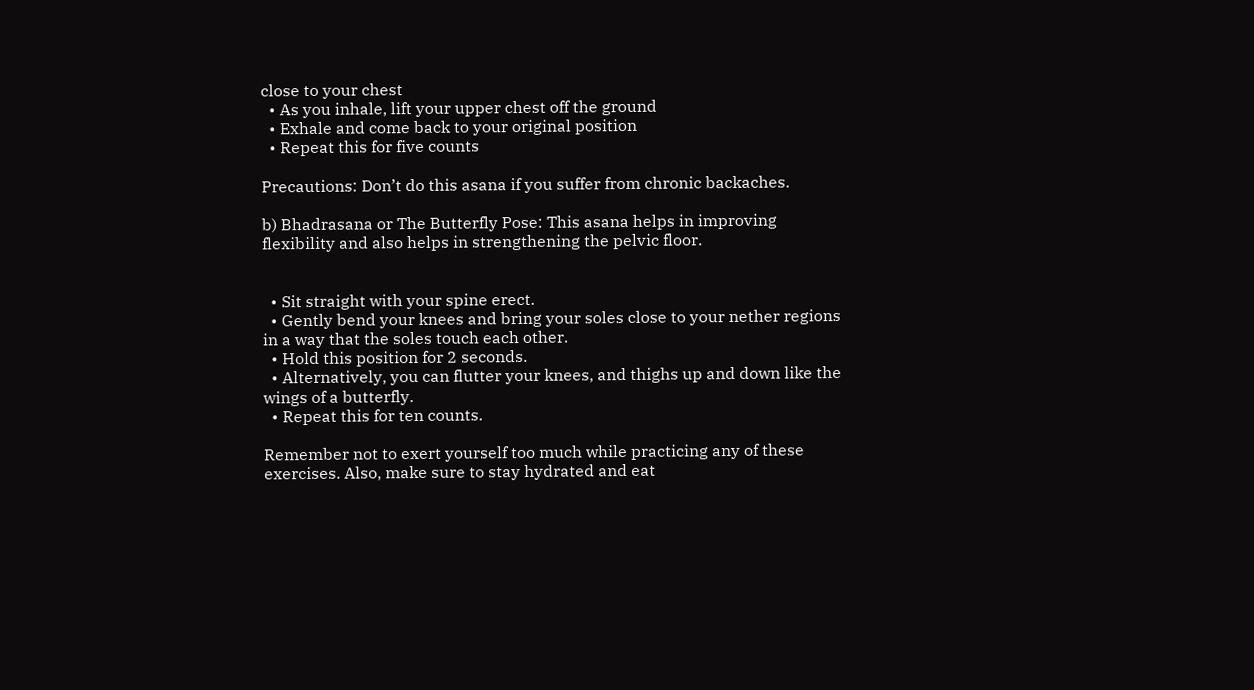close to your chest
  • As you inhale, lift your upper chest off the ground
  • Exhale and come back to your original position
  • Repeat this for five counts

Precautions: Don’t do this asana if you suffer from chronic backaches.

b) Bhadrasana or The Butterfly Pose: This asana helps in improving flexibility and also helps in strengthening the pelvic floor.


  • Sit straight with your spine erect.
  • Gently bend your knees and bring your soles close to your nether regions in a way that the soles touch each other.
  • Hold this position for 2 seconds.
  • Alternatively, you can flutter your knees, and thighs up and down like the wings of a butterfly.
  • Repeat this for ten counts.

Remember not to exert yourself too much while practicing any of these exercises. Also, make sure to stay hydrated and eat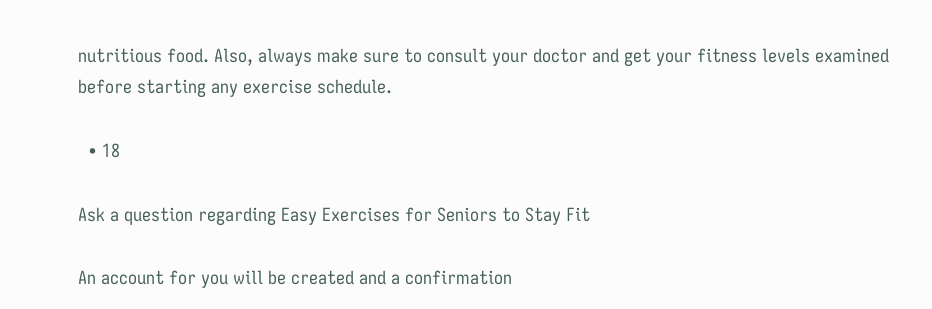nutritious food. Also, always make sure to consult your doctor and get your fitness levels examined before starting any exercise schedule.

  • 18

Ask a question regarding Easy Exercises for Seniors to Stay Fit

An account for you will be created and a confirmation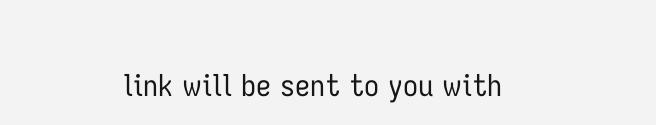link will be sent to you with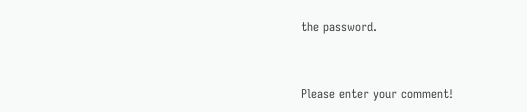the password.


Please enter your comment!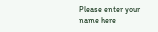Please enter your name here